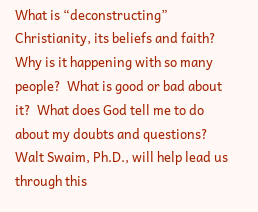What is “deconstructing” Christianity, its beliefs and faith?  Why is it happening with so many people?  What is good or bad about it?  What does God tell me to do about my doubts and questions?   Walt Swaim, Ph.D., will help lead us through this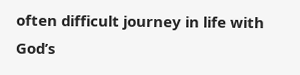often difficult journey in life with God’s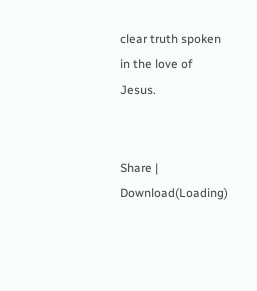clear truth spoken in the love of Jesus.


Share | Download(Loading)